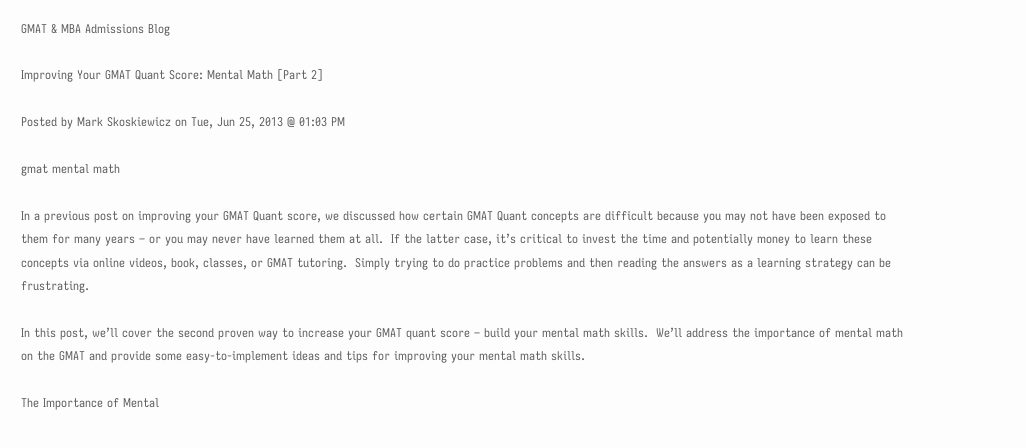GMAT & MBA Admissions Blog

Improving Your GMAT Quant Score: Mental Math [Part 2]

Posted by Mark Skoskiewicz on Tue, Jun 25, 2013 @ 01:03 PM

gmat mental math

In a previous post on improving your GMAT Quant score, we discussed how certain GMAT Quant concepts are difficult because you may not have been exposed to them for many years – or you may never have learned them at all.  If the latter case, it’s critical to invest the time and potentially money to learn these concepts via online videos, book, classes, or GMAT tutoring.  Simply trying to do practice problems and then reading the answers as a learning strategy can be frustrating.

In this post, we’ll cover the second proven way to increase your GMAT quant score – build your mental math skills.  We’ll address the importance of mental math on the GMAT and provide some easy-to-implement ideas and tips for improving your mental math skills.

The Importance of Mental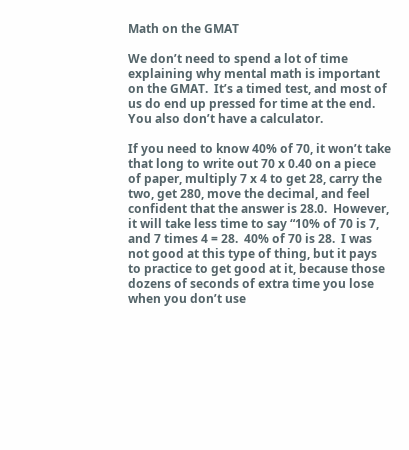Math on the GMAT

We don’t need to spend a lot of time explaining why mental math is important on the GMAT.  It’s a timed test, and most of us do end up pressed for time at the end.  You also don’t have a calculator.

If you need to know 40% of 70, it won’t take that long to write out 70 x 0.40 on a piece of paper, multiply 7 x 4 to get 28, carry the two, get 280, move the decimal, and feel confident that the answer is 28.0.  However, it will take less time to say “10% of 70 is 7, and 7 times 4 = 28.  40% of 70 is 28.  I was not good at this type of thing, but it pays to practice to get good at it, because those dozens of seconds of extra time you lose when you don’t use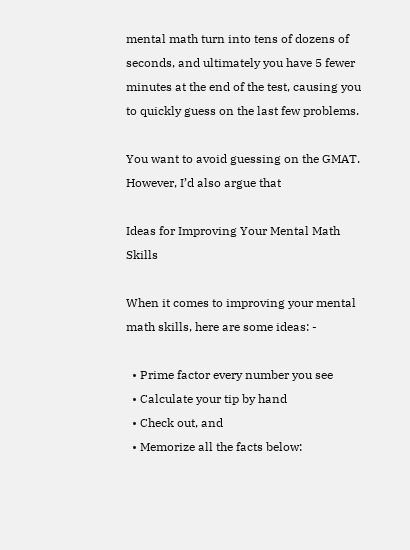mental math turn into tens of dozens of seconds, and ultimately you have 5 fewer minutes at the end of the test, causing you to quickly guess on the last few problems.

You want to avoid guessing on the GMAT.  However, I’d also argue that

Ideas for Improving Your Mental Math Skills

When it comes to improving your mental math skills, here are some ideas: -

  • Prime factor every number you see
  • Calculate your tip by hand
  • Check out, and
  • Memorize all the facts below: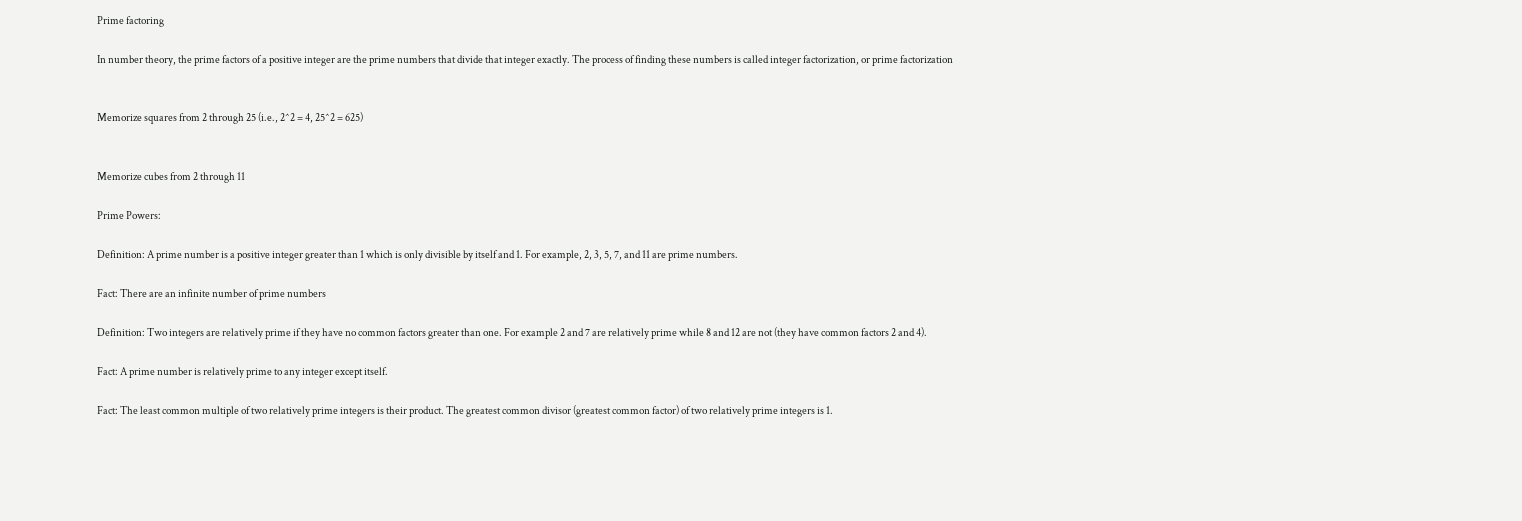Prime factoring

In number theory, the prime factors of a positive integer are the prime numbers that divide that integer exactly. The process of finding these numbers is called integer factorization, or prime factorization


Memorize squares from 2 through 25 (i.e., 2^2 = 4, 25^2 = 625)


Memorize cubes from 2 through 11

Prime Powers:

Definition: A prime number is a positive integer greater than 1 which is only divisible by itself and 1. For example, 2, 3, 5, 7, and 11 are prime numbers.

Fact: There are an infinite number of prime numbers

Definition: Two integers are relatively prime if they have no common factors greater than one. For example 2 and 7 are relatively prime while 8 and 12 are not (they have common factors 2 and 4).

Fact: A prime number is relatively prime to any integer except itself.

Fact: The least common multiple of two relatively prime integers is their product. The greatest common divisor (greatest common factor) of two relatively prime integers is 1.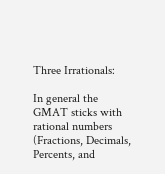Three Irrationals:

In general the GMAT sticks with rational numbers (Fractions, Decimals, Percents, and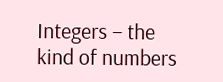Integers – the kind of numbers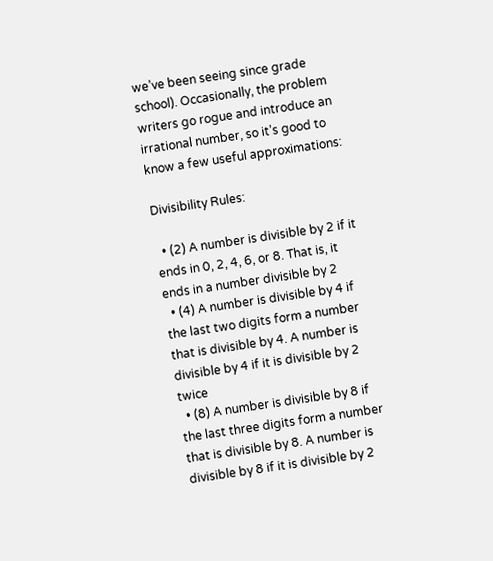we’ve been seeing since grade school). Occasionally, the problem writers go rogue and introduce an irrational number, so it’s good to know a few useful approximations:

Divisibility Rules:

  • (2) A number is divisible by 2 if it ends in 0, 2, 4, 6, or 8. That is, it ends in a number divisible by 2
  • (4) A number is divisible by 4 if the last two digits form a number that is divisible by 4. A number is divisible by 4 if it is divisible by 2 twice
  • (8) A number is divisible by 8 if the last three digits form a number that is divisible by 8. A number is divisible by 8 if it is divisible by 2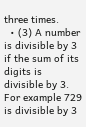three times.
  • (3) A number is divisible by 3 if the sum of its digits is divisible by 3. For example 729 is divisible by 3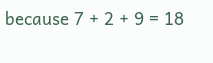because 7 + 2 + 9 = 18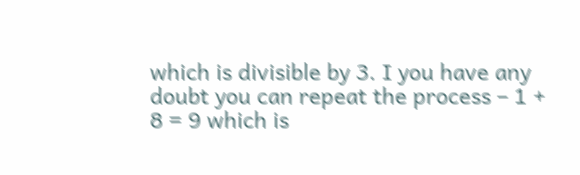which is divisible by 3. I you have any doubt you can repeat the process – 1 + 8 = 9 which is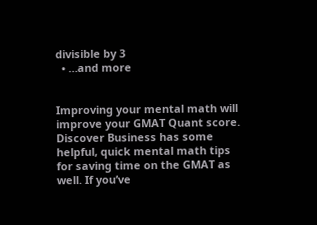divisible by 3
  • …and more


Improving your mental math will improve your GMAT Quant score. Discover Business has some helpful, quick mental math tips for saving time on the GMAT as well. If you’ve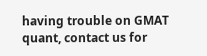having trouble on GMAT quant, contact us for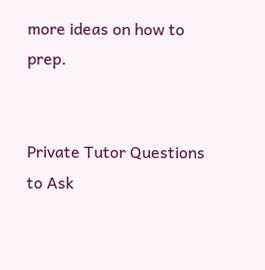more ideas on how to prep.


Private Tutor Questions to Ask